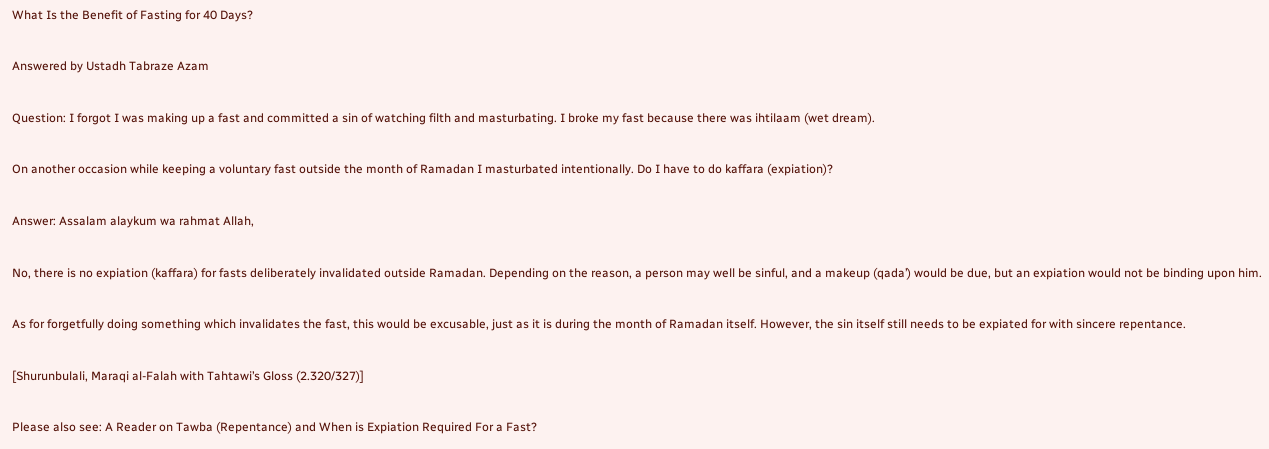What Is the Benefit of Fasting for 40 Days?

Answered by Ustadh Tabraze Azam

Question: I forgot I was making up a fast and committed a sin of watching filth and masturbating. I broke my fast because there was ihtilaam (wet dream).

On another occasion while keeping a voluntary fast outside the month of Ramadan I masturbated intentionally. Do I have to do kaffara (expiation)?

Answer: Assalam alaykum wa rahmat Allah,

No, there is no expiation (kaffara) for fasts deliberately invalidated outside Ramadan. Depending on the reason, a person may well be sinful, and a makeup (qada’) would be due, but an expiation would not be binding upon him.

As for forgetfully doing something which invalidates the fast, this would be excusable, just as it is during the month of Ramadan itself. However, the sin itself still needs to be expiated for with sincere repentance.

[Shurunbulali, Maraqi al-Falah with Tahtawi’s Gloss (2.320/327)]

Please also see: A Reader on Tawba (Repentance) and When is Expiation Required For a Fast?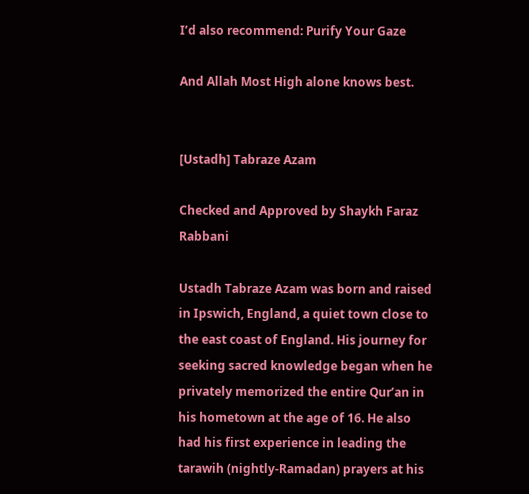I’d also recommend: Purify Your Gaze

And Allah Most High alone knows best.


[Ustadh] Tabraze Azam

Checked and Approved by Shaykh Faraz Rabbani

Ustadh Tabraze Azam was born and raised in Ipswich, England, a quiet town close to the east coast of England. His journey for seeking sacred knowledge began when he privately memorized the entire Qur’an in his hometown at the age of 16. He also had his first experience in leading the tarawih (nightly-Ramadan) prayers at his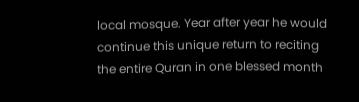local mosque. Year after year he would continue this unique return to reciting the entire Quran in one blessed month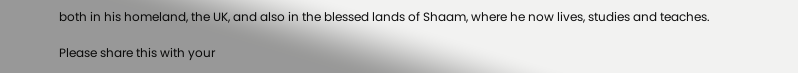both in his homeland, the UK, and also in the blessed lands of Shaam, where he now lives, studies and teaches.

Please share this with your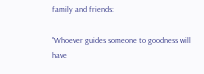family and friends:

"Whoever guides someone to goodness will have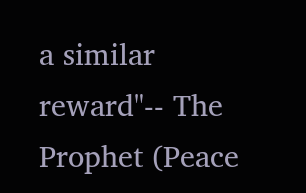a similar reward"-- The Prophet (Peace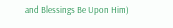and Blessings Be Upon Him)